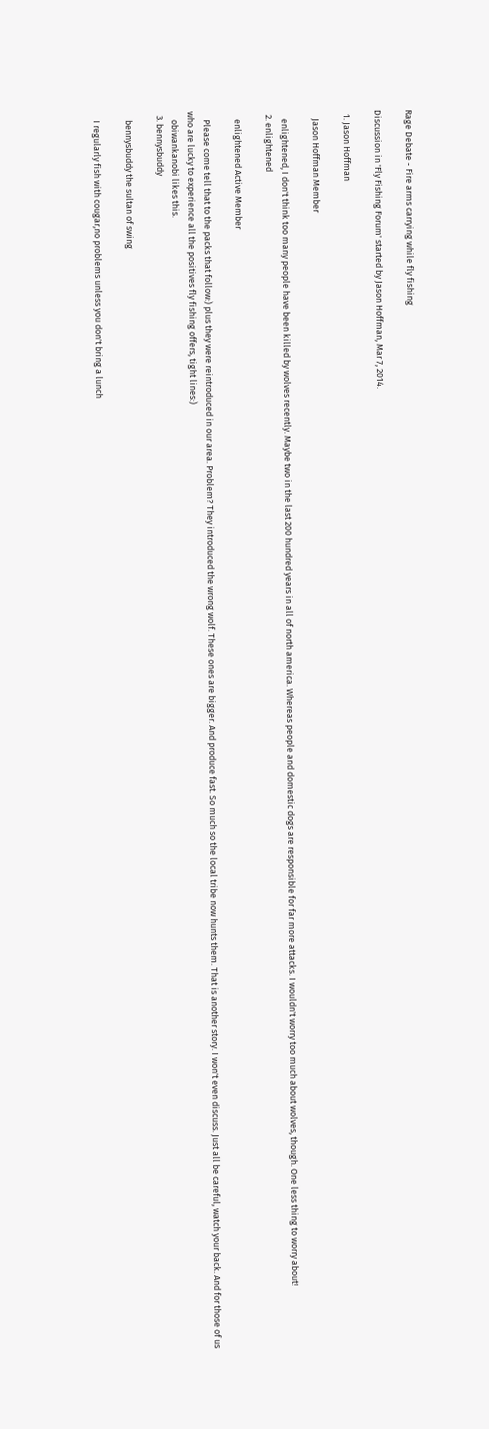Rage Debate - Fire arms carrying while fly fishing

Discussion in 'Fly Fishing Forum' started by Jason Hoffman, Mar 7, 2014.

  1. Jason Hoffman

    Jason Hoffman Member

    enlightened, I don't think too many people have been killed by wolves recently. Maybe two in the last 200 hundred years in all of north america. Whereas people and domestic dogs are responsible for far more attacks. I wouldn't worry too much about wolves, though. One less thing to worry about!
  2. enlightened

    enlightened Active Member

    Please come tell that to the packs that follow:) plus they were reintroduced in our area. Problem? They introduced the wrong wolf. These ones are bigger. And produce fast. So much so the local tribe now hunts them. That is another story. I won't even discuss. Just all be careful, watch your back. And for those of us who are lucky to experience all the positives fly fishing offers, tight lines:)
    obiwankanobi likes this.
  3. bennysbuddy

    bennysbuddy the sultan of swing

    I regularly fish with cougar,no problems unless you don't bring a lunch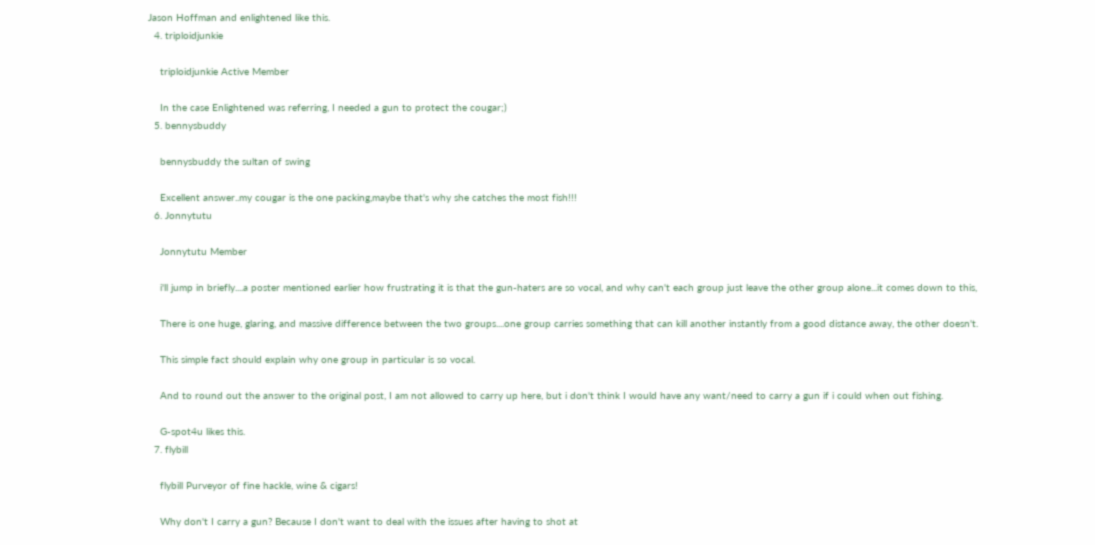Jason Hoffman and enlightened like this.
  4. triploidjunkie

    triploidjunkie Active Member

    In the case Enlightened was referring, I needed a gun to protect the cougar;)
  5. bennysbuddy

    bennysbuddy the sultan of swing

    Excellent answer..my cougar is the one packing,maybe that's why she catches the most fish!!!
  6. Jonnytutu

    Jonnytutu Member

    i'll jump in briefly....a poster mentioned earlier how frustrating it is that the gun-haters are so vocal, and why can't each group just leave the other group alone...it comes down to this,

    There is one huge, glaring, and massive difference between the two groups....one group carries something that can kill another instantly from a good distance away, the other doesn't.

    This simple fact should explain why one group in particular is so vocal.

    And to round out the answer to the original post, I am not allowed to carry up here, but i don't think I would have any want/need to carry a gun if i could when out fishing.

    G-spot4u likes this.
  7. flybill

    flybill Purveyor of fine hackle, wine & cigars!

    Why don't I carry a gun? Because I don't want to deal with the issues after having to shot at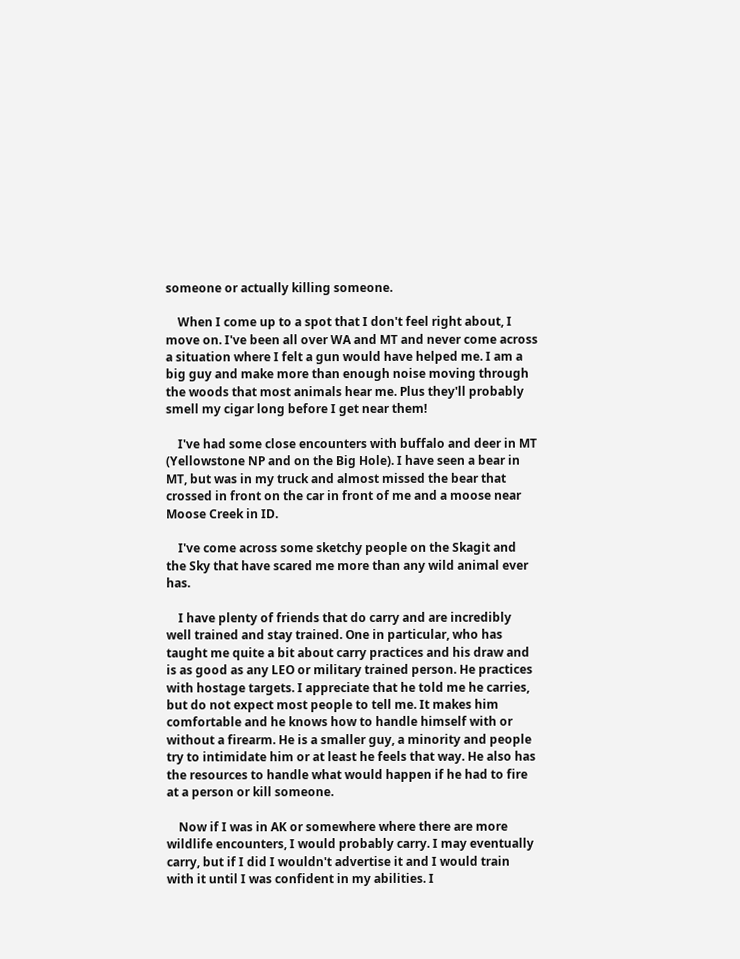someone or actually killing someone.

    When I come up to a spot that I don't feel right about, I move on. I've been all over WA and MT and never come across a situation where I felt a gun would have helped me. I am a big guy and make more than enough noise moving through the woods that most animals hear me. Plus they'll probably smell my cigar long before I get near them!

    I've had some close encounters with buffalo and deer in MT (Yellowstone NP and on the Big Hole). I have seen a bear in MT, but was in my truck and almost missed the bear that crossed in front on the car in front of me and a moose near Moose Creek in ID.

    I've come across some sketchy people on the Skagit and the Sky that have scared me more than any wild animal ever has.

    I have plenty of friends that do carry and are incredibly well trained and stay trained. One in particular, who has taught me quite a bit about carry practices and his draw and is as good as any LEO or military trained person. He practices with hostage targets. I appreciate that he told me he carries, but do not expect most people to tell me. It makes him comfortable and he knows how to handle himself with or without a firearm. He is a smaller guy, a minority and people try to intimidate him or at least he feels that way. He also has the resources to handle what would happen if he had to fire at a person or kill someone.

    Now if I was in AK or somewhere where there are more wildlife encounters, I would probably carry. I may eventually carry, but if I did I wouldn't advertise it and I would train with it until I was confident in my abilities. I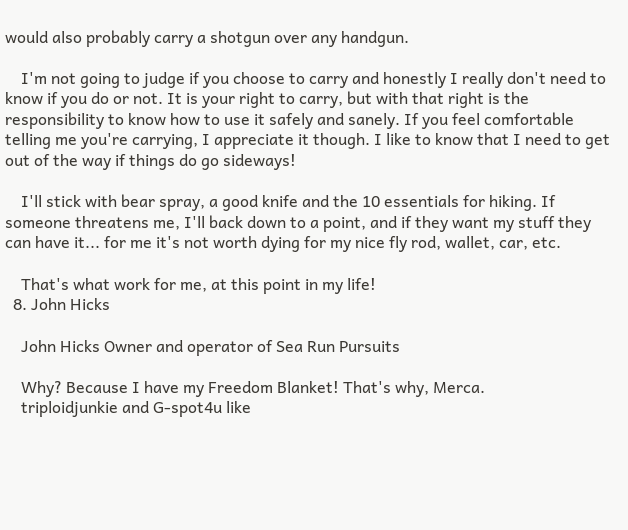would also probably carry a shotgun over any handgun.

    I'm not going to judge if you choose to carry and honestly I really don't need to know if you do or not. It is your right to carry, but with that right is the responsibility to know how to use it safely and sanely. If you feel comfortable telling me you're carrying, I appreciate it though. I like to know that I need to get out of the way if things do go sideways!

    I'll stick with bear spray, a good knife and the 10 essentials for hiking. If someone threatens me, I'll back down to a point, and if they want my stuff they can have it... for me it's not worth dying for my nice fly rod, wallet, car, etc.

    That's what work for me, at this point in my life!
  8. John Hicks

    John Hicks Owner and operator of Sea Run Pursuits

    Why? Because I have my Freedom Blanket! That's why, Merca.
    triploidjunkie and G-spot4u like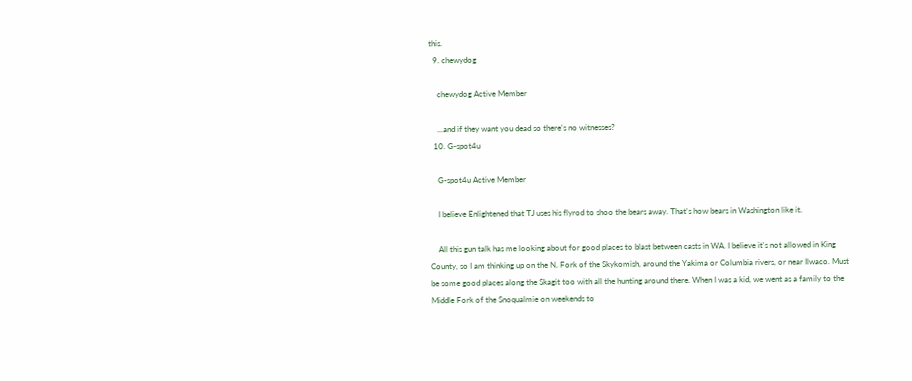this.
  9. chewydog

    chewydog Active Member

    ...and if they want you dead so there's no witnesses?
  10. G-spot4u

    G-spot4u Active Member

    I believe Enlightened that TJ uses his flyrod to shoo the bears away. That's how bears in Washington like it.

    All this gun talk has me looking about for good places to blast between casts in WA. I believe it's not allowed in King County, so I am thinking up on the N. Fork of the Skykomish, around the Yakima or Columbia rivers, or near Ilwaco. Must be some good places along the Skagit too with all the hunting around there. When I was a kid, we went as a family to the Middle Fork of the Snoqualmie on weekends to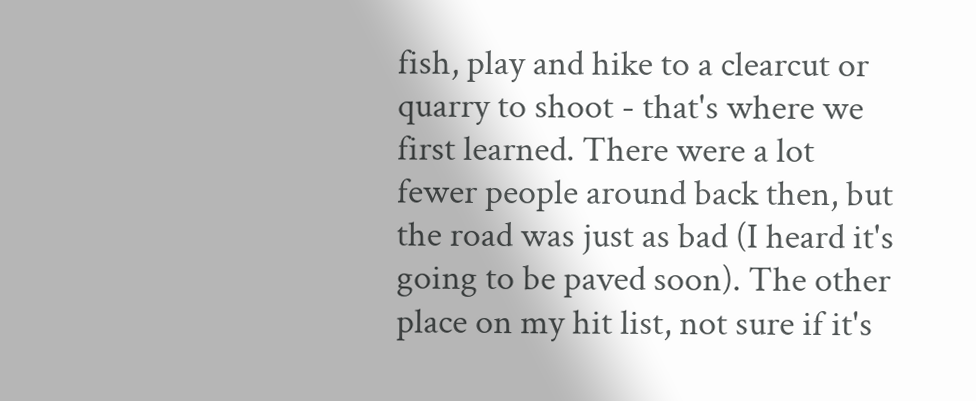fish, play and hike to a clearcut or quarry to shoot - that's where we first learned. There were a lot fewer people around back then, but the road was just as bad (I heard it's going to be paved soon). The other place on my hit list, not sure if it's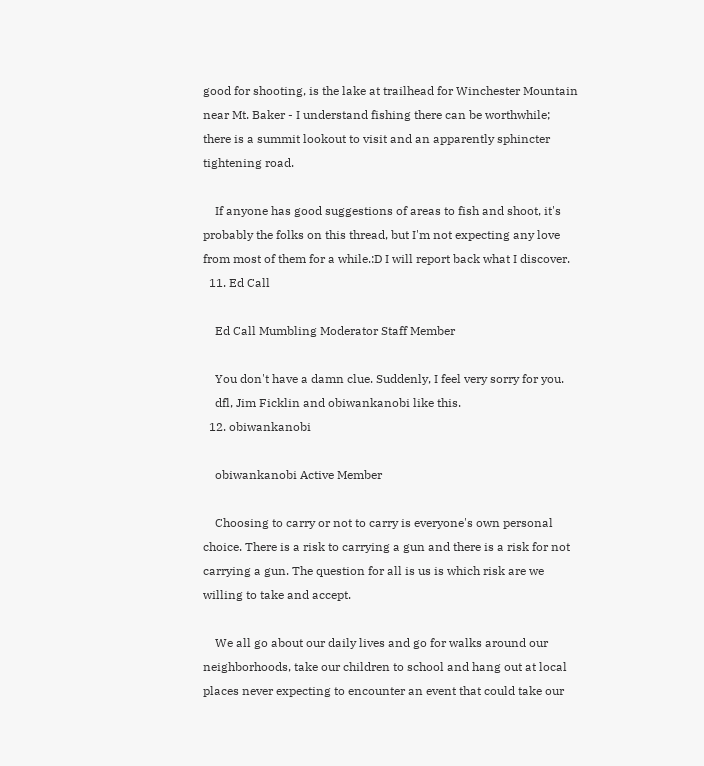good for shooting, is the lake at trailhead for Winchester Mountain near Mt. Baker - I understand fishing there can be worthwhile; there is a summit lookout to visit and an apparently sphincter tightening road.

    If anyone has good suggestions of areas to fish and shoot, it's probably the folks on this thread, but I'm not expecting any love from most of them for a while.:D I will report back what I discover.
  11. Ed Call

    Ed Call Mumbling Moderator Staff Member

    You don't have a damn clue. Suddenly, I feel very sorry for you.
    dfl, Jim Ficklin and obiwankanobi like this.
  12. obiwankanobi

    obiwankanobi Active Member

    Choosing to carry or not to carry is everyone's own personal choice. There is a risk to carrying a gun and there is a risk for not carrying a gun. The question for all is us is which risk are we willing to take and accept.

    We all go about our daily lives and go for walks around our neighborhoods, take our children to school and hang out at local places never expecting to encounter an event that could take our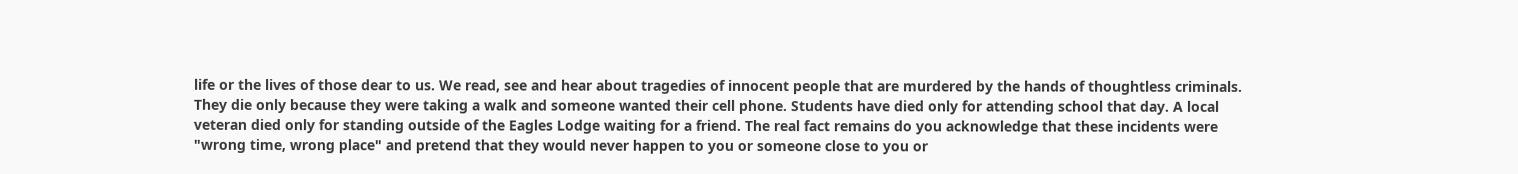life or the lives of those dear to us. We read, see and hear about tragedies of innocent people that are murdered by the hands of thoughtless criminals. They die only because they were taking a walk and someone wanted their cell phone. Students have died only for attending school that day. A local veteran died only for standing outside of the Eagles Lodge waiting for a friend. The real fact remains do you acknowledge that these incidents were "wrong time, wrong place" and pretend that they would never happen to you or someone close to you or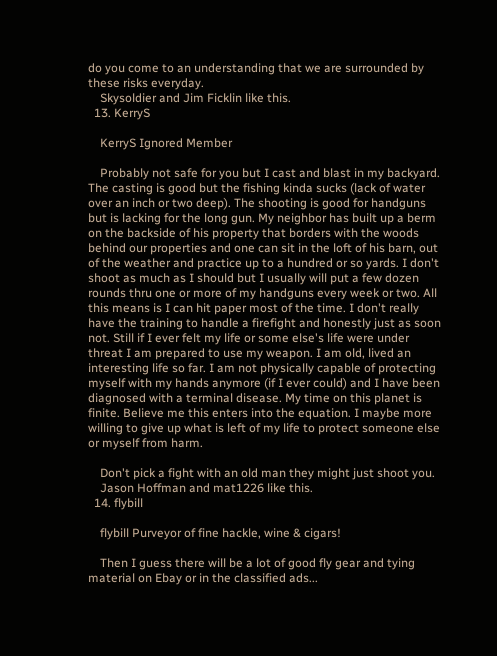do you come to an understanding that we are surrounded by these risks everyday.
    Skysoldier and Jim Ficklin like this.
  13. KerryS

    KerryS Ignored Member

    Probably not safe for you but I cast and blast in my backyard. The casting is good but the fishing kinda sucks (lack of water over an inch or two deep). The shooting is good for handguns but is lacking for the long gun. My neighbor has built up a berm on the backside of his property that borders with the woods behind our properties and one can sit in the loft of his barn, out of the weather and practice up to a hundred or so yards. I don't shoot as much as I should but I usually will put a few dozen rounds thru one or more of my handguns every week or two. All this means is I can hit paper most of the time. I don't really have the training to handle a firefight and honestly just as soon not. Still if I ever felt my life or some else's life were under threat I am prepared to use my weapon. I am old, lived an interesting life so far. I am not physically capable of protecting myself with my hands anymore (if I ever could) and I have been diagnosed with a terminal disease. My time on this planet is finite. Believe me this enters into the equation. I maybe more willing to give up what is left of my life to protect someone else or myself from harm.

    Don't pick a fight with an old man they might just shoot you.
    Jason Hoffman and mat1226 like this.
  14. flybill

    flybill Purveyor of fine hackle, wine & cigars!

    Then I guess there will be a lot of good fly gear and tying material on Ebay or in the classified ads...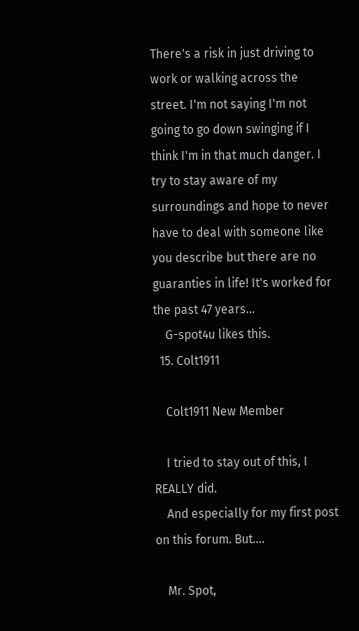There's a risk in just driving to work or walking across the street. I'm not saying I'm not going to go down swinging if I think I'm in that much danger. I try to stay aware of my surroundings and hope to never have to deal with someone like you describe but there are no guaranties in life! It's worked for the past 47 years...
    G-spot4u likes this.
  15. Colt1911

    Colt1911 New Member

    I tried to stay out of this, I REALLY did.
    And especially for my first post on this forum. But....

    Mr. Spot,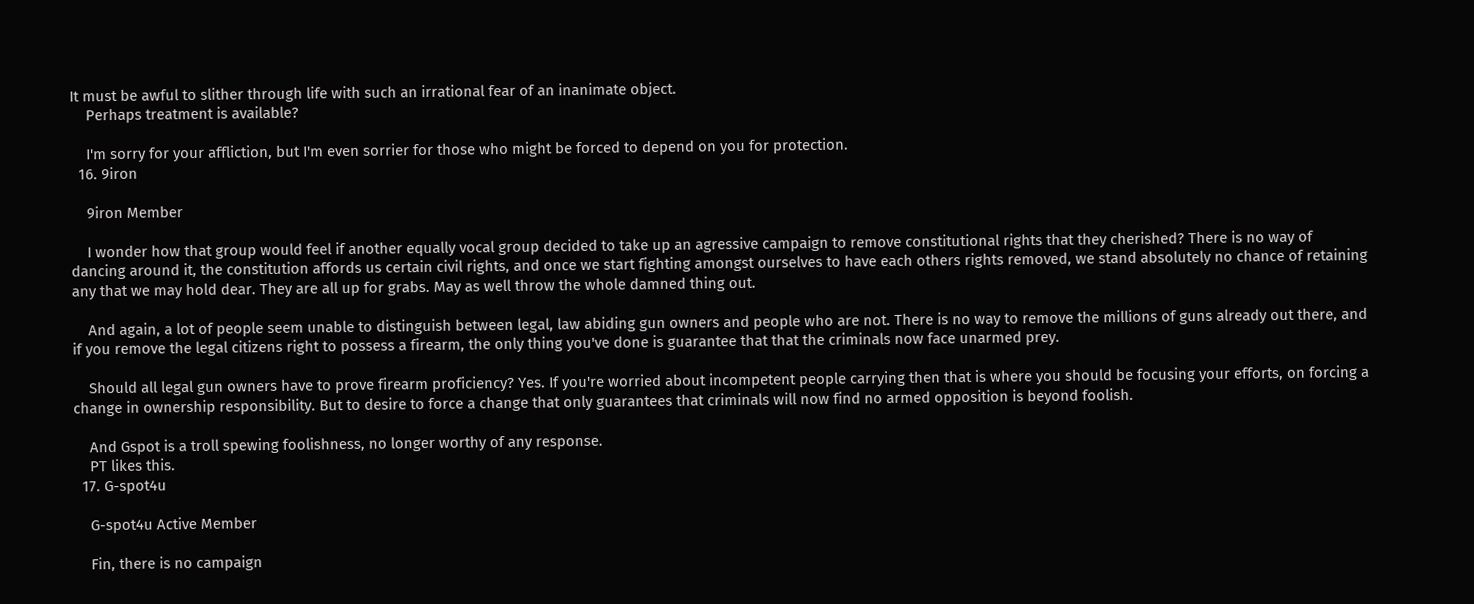It must be awful to slither through life with such an irrational fear of an inanimate object.
    Perhaps treatment is available?

    I'm sorry for your affliction, but I'm even sorrier for those who might be forced to depend on you for protection.
  16. 9iron

    9iron Member

    I wonder how that group would feel if another equally vocal group decided to take up an agressive campaign to remove constitutional rights that they cherished? There is no way of dancing around it, the constitution affords us certain civil rights, and once we start fighting amongst ourselves to have each others rights removed, we stand absolutely no chance of retaining any that we may hold dear. They are all up for grabs. May as well throw the whole damned thing out.

    And again, a lot of people seem unable to distinguish between legal, law abiding gun owners and people who are not. There is no way to remove the millions of guns already out there, and if you remove the legal citizens right to possess a firearm, the only thing you've done is guarantee that that the criminals now face unarmed prey.

    Should all legal gun owners have to prove firearm proficiency? Yes. If you're worried about incompetent people carrying then that is where you should be focusing your efforts, on forcing a change in ownership responsibility. But to desire to force a change that only guarantees that criminals will now find no armed opposition is beyond foolish.

    And Gspot is a troll spewing foolishness, no longer worthy of any response.
    PT likes this.
  17. G-spot4u

    G-spot4u Active Member

    Fin, there is no campaign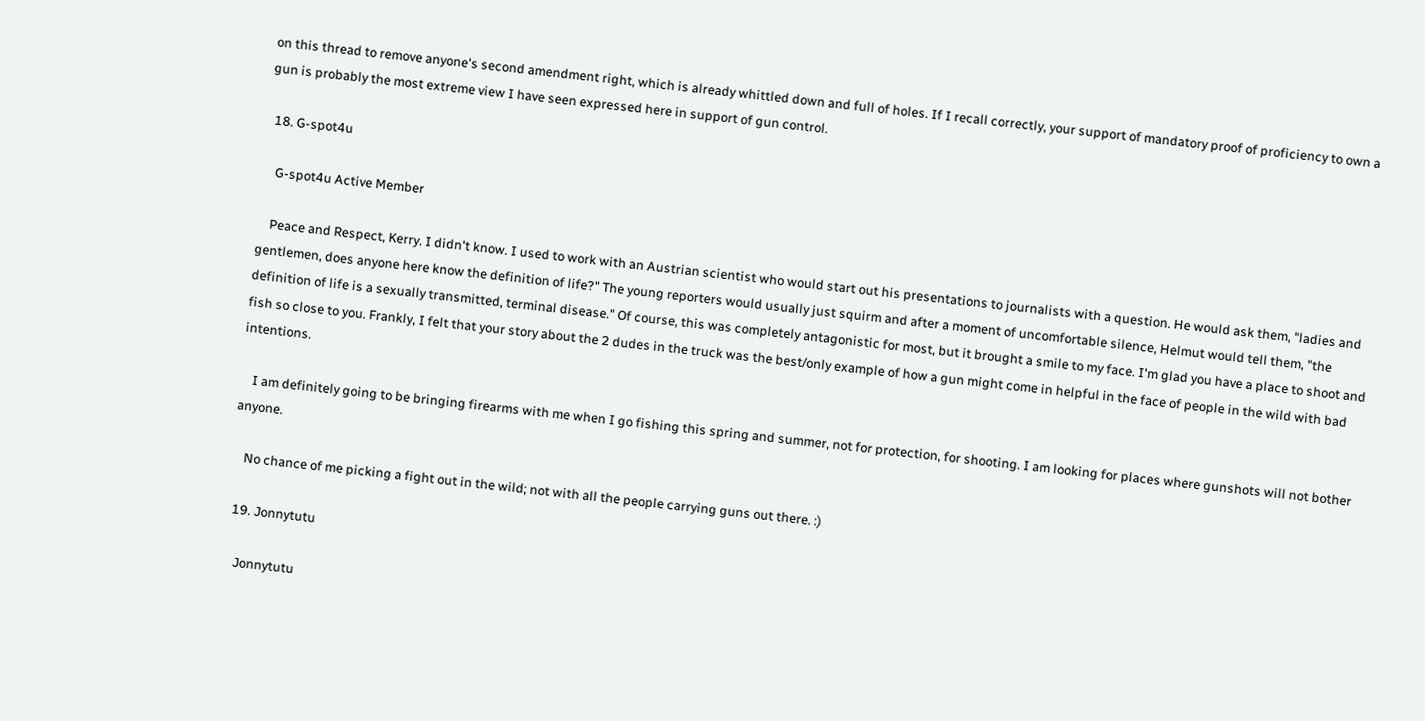on this thread to remove anyone's second amendment right, which is already whittled down and full of holes. If I recall correctly, your support of mandatory proof of proficiency to own a gun is probably the most extreme view I have seen expressed here in support of gun control.

  18. G-spot4u

    G-spot4u Active Member

    Peace and Respect, Kerry. I didn't know. I used to work with an Austrian scientist who would start out his presentations to journalists with a question. He would ask them, "ladies and gentlemen, does anyone here know the definition of life?" The young reporters would usually just squirm and after a moment of uncomfortable silence, Helmut would tell them, "the definition of life is a sexually transmitted, terminal disease." Of course, this was completely antagonistic for most, but it brought a smile to my face. I'm glad you have a place to shoot and fish so close to you. Frankly, I felt that your story about the 2 dudes in the truck was the best/only example of how a gun might come in helpful in the face of people in the wild with bad intentions.

    I am definitely going to be bringing firearms with me when I go fishing this spring and summer, not for protection, for shooting. I am looking for places where gunshots will not bother anyone.

    No chance of me picking a fight out in the wild; not with all the people carrying guns out there. :)

  19. Jonnytutu

    Jonnytutu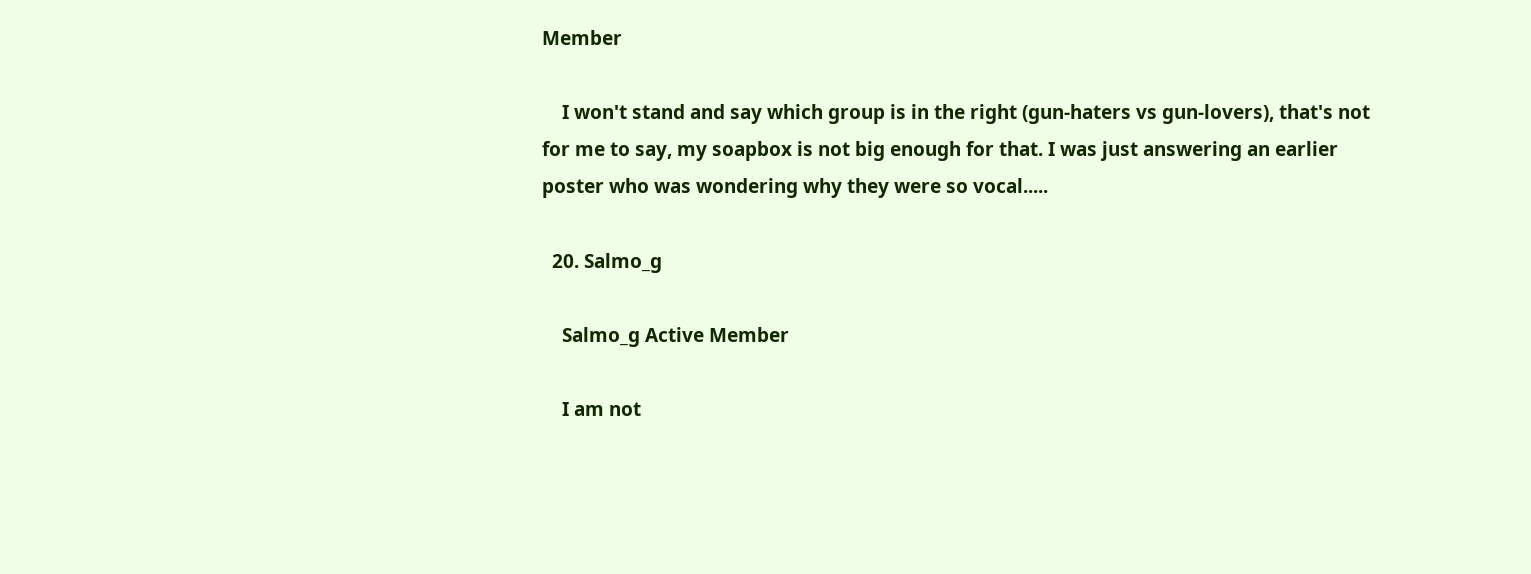Member

    I won't stand and say which group is in the right (gun-haters vs gun-lovers), that's not for me to say, my soapbox is not big enough for that. I was just answering an earlier poster who was wondering why they were so vocal.....

  20. Salmo_g

    Salmo_g Active Member

    I am not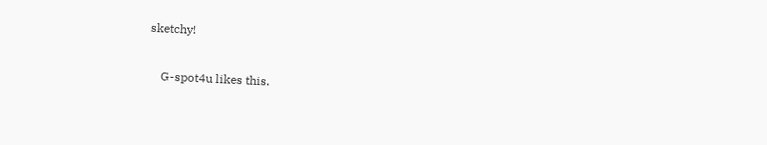sketchy!

    G-spot4u likes this.